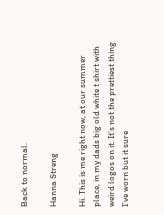Back to normal.

Hanna Streng

Hi. This is me right now, at our summer place, in my dads big old white t shirt with weird logos on it. It’s not the prettiest thing I’ve worn but it sure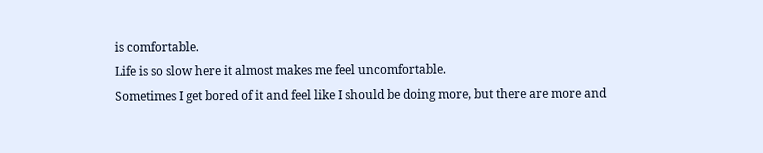is comfortable.
Life is so slow here it almost makes me feel uncomfortable.
Sometimes I get bored of it and feel like I should be doing more, but there are more and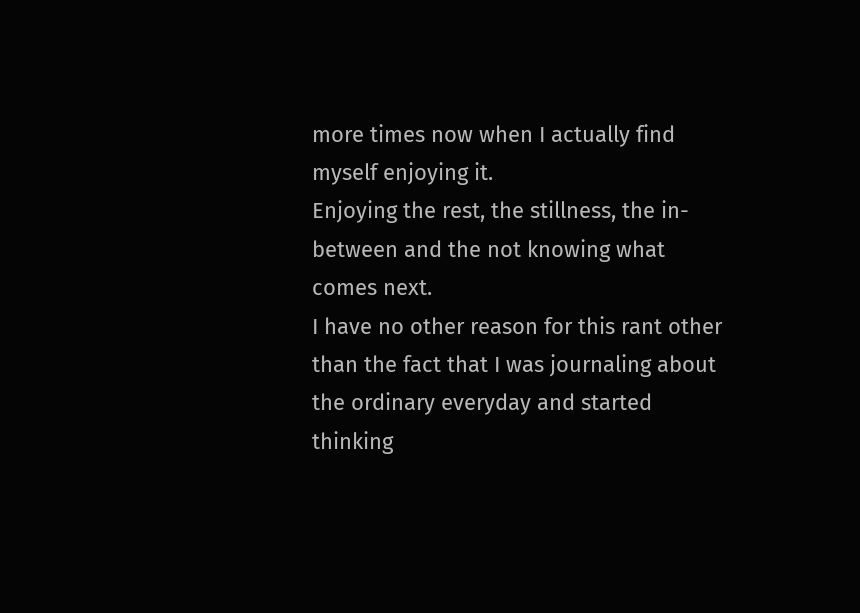more times now when I actually find myself enjoying it.
Enjoying the rest, the stillness, the in-between and the not knowing what comes next.
I have no other reason for this rant other than the fact that I was journaling about the ordinary everyday and started thinking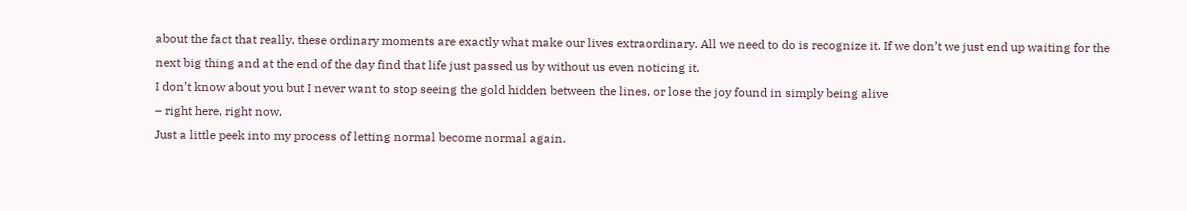about the fact that really, these ordinary moments are exactly what make our lives extraordinary. All we need to do is recognize it. If we don’t we just end up waiting for the next big thing and at the end of the day find that life just passed us by without us even noticing it.
I don’t know about you but I never want to stop seeing the gold hidden between the lines, or lose the joy found in simply being alive
– right here, right now.
Just a little peek into my process of letting normal become normal again.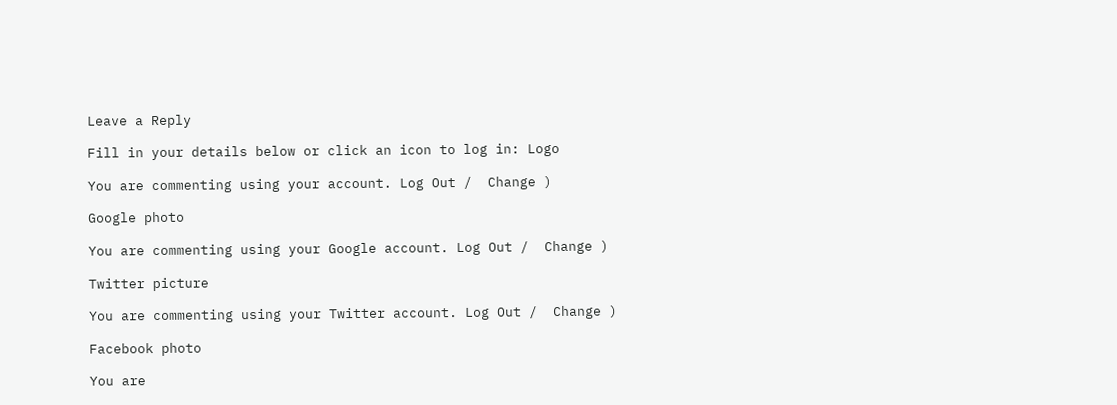Leave a Reply

Fill in your details below or click an icon to log in: Logo

You are commenting using your account. Log Out /  Change )

Google photo

You are commenting using your Google account. Log Out /  Change )

Twitter picture

You are commenting using your Twitter account. Log Out /  Change )

Facebook photo

You are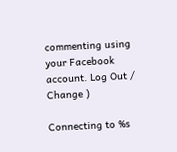commenting using your Facebook account. Log Out /  Change )

Connecting to %s